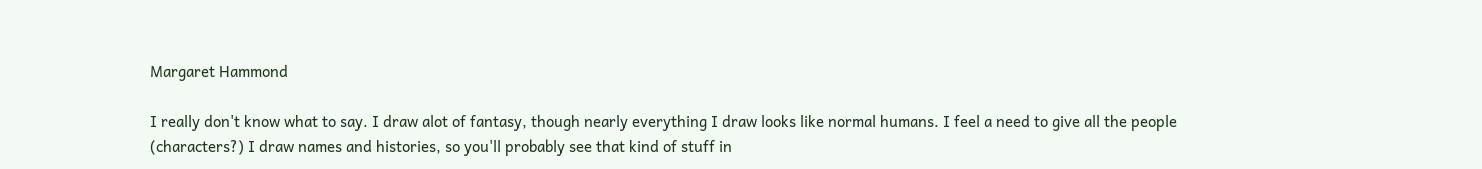Margaret Hammond

I really don't know what to say. I draw alot of fantasy, though nearly everything I draw looks like normal humans. I feel a need to give all the people (characters?) I draw names and histories, so you'll probably see that kind of stuff in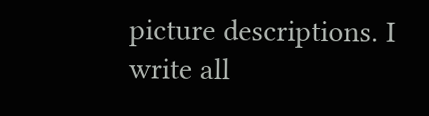picture descriptions. I write all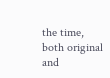the time, both original and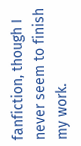fanfiction, though I never seem to finish my work.